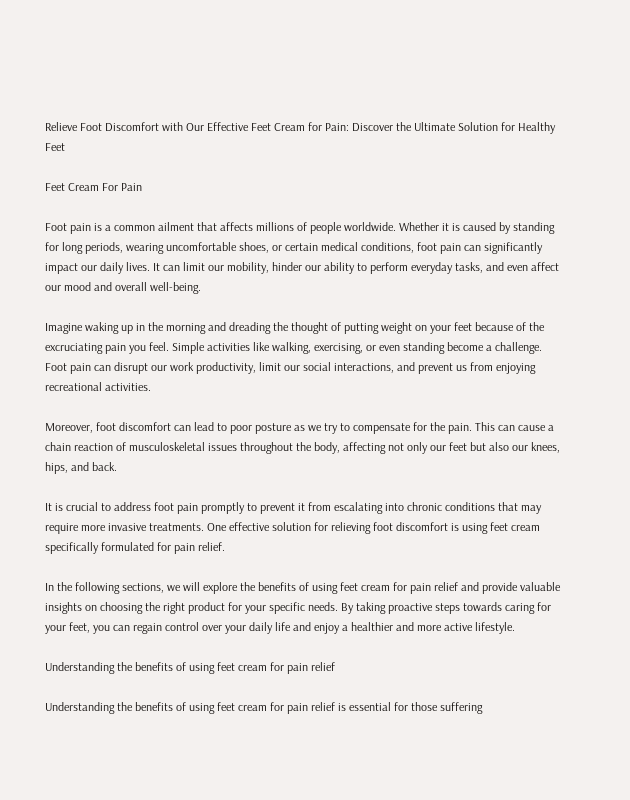Relieve Foot Discomfort with Our Effective Feet Cream for Pain: Discover the Ultimate Solution for Healthy Feet

Feet Cream For Pain

Foot pain is a common ailment that affects millions of people worldwide. Whether it is caused by standing for long periods, wearing uncomfortable shoes, or certain medical conditions, foot pain can significantly impact our daily lives. It can limit our mobility, hinder our ability to perform everyday tasks, and even affect our mood and overall well-being.

Imagine waking up in the morning and dreading the thought of putting weight on your feet because of the excruciating pain you feel. Simple activities like walking, exercising, or even standing become a challenge. Foot pain can disrupt our work productivity, limit our social interactions, and prevent us from enjoying recreational activities.

Moreover, foot discomfort can lead to poor posture as we try to compensate for the pain. This can cause a chain reaction of musculoskeletal issues throughout the body, affecting not only our feet but also our knees, hips, and back.

It is crucial to address foot pain promptly to prevent it from escalating into chronic conditions that may require more invasive treatments. One effective solution for relieving foot discomfort is using feet cream specifically formulated for pain relief.

In the following sections, we will explore the benefits of using feet cream for pain relief and provide valuable insights on choosing the right product for your specific needs. By taking proactive steps towards caring for your feet, you can regain control over your daily life and enjoy a healthier and more active lifestyle.

Understanding the benefits of using feet cream for pain relief

Understanding the benefits of using feet cream for pain relief is essential for those suffering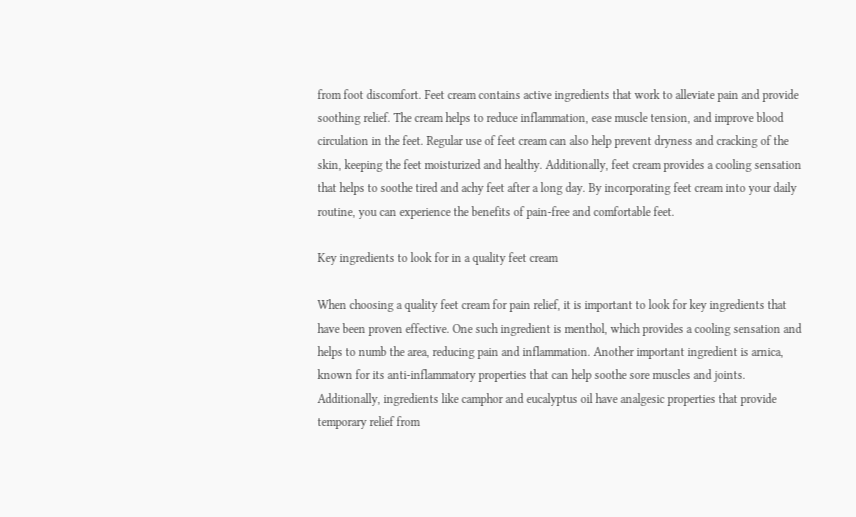from foot discomfort. Feet cream contains active ingredients that work to alleviate pain and provide soothing relief. The cream helps to reduce inflammation, ease muscle tension, and improve blood circulation in the feet. Regular use of feet cream can also help prevent dryness and cracking of the skin, keeping the feet moisturized and healthy. Additionally, feet cream provides a cooling sensation that helps to soothe tired and achy feet after a long day. By incorporating feet cream into your daily routine, you can experience the benefits of pain-free and comfortable feet.

Key ingredients to look for in a quality feet cream

When choosing a quality feet cream for pain relief, it is important to look for key ingredients that have been proven effective. One such ingredient is menthol, which provides a cooling sensation and helps to numb the area, reducing pain and inflammation. Another important ingredient is arnica, known for its anti-inflammatory properties that can help soothe sore muscles and joints. Additionally, ingredients like camphor and eucalyptus oil have analgesic properties that provide temporary relief from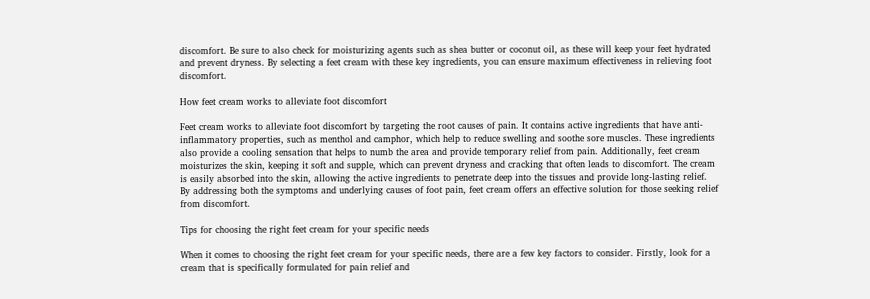discomfort. Be sure to also check for moisturizing agents such as shea butter or coconut oil, as these will keep your feet hydrated and prevent dryness. By selecting a feet cream with these key ingredients, you can ensure maximum effectiveness in relieving foot discomfort.

How feet cream works to alleviate foot discomfort

Feet cream works to alleviate foot discomfort by targeting the root causes of pain. It contains active ingredients that have anti-inflammatory properties, such as menthol and camphor, which help to reduce swelling and soothe sore muscles. These ingredients also provide a cooling sensation that helps to numb the area and provide temporary relief from pain. Additionally, feet cream moisturizes the skin, keeping it soft and supple, which can prevent dryness and cracking that often leads to discomfort. The cream is easily absorbed into the skin, allowing the active ingredients to penetrate deep into the tissues and provide long-lasting relief. By addressing both the symptoms and underlying causes of foot pain, feet cream offers an effective solution for those seeking relief from discomfort.

Tips for choosing the right feet cream for your specific needs

When it comes to choosing the right feet cream for your specific needs, there are a few key factors to consider. Firstly, look for a cream that is specifically formulated for pain relief and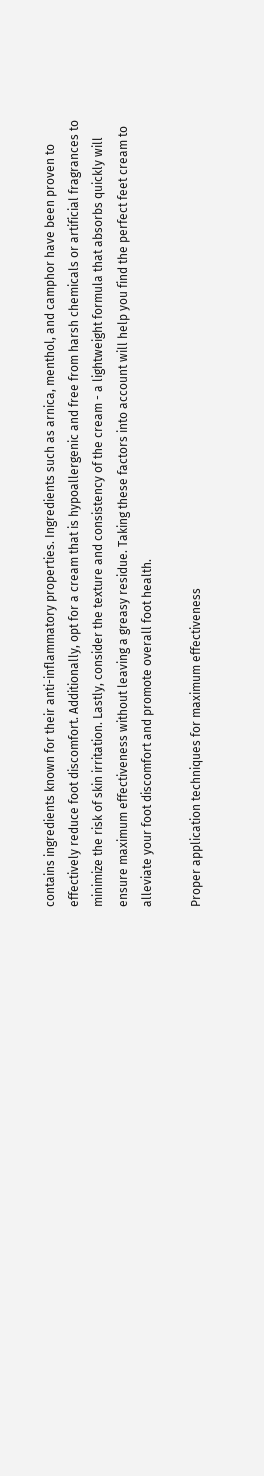contains ingredients known for their anti-inflammatory properties. Ingredients such as arnica, menthol, and camphor have been proven to effectively reduce foot discomfort. Additionally, opt for a cream that is hypoallergenic and free from harsh chemicals or artificial fragrances to minimize the risk of skin irritation. Lastly, consider the texture and consistency of the cream - a lightweight formula that absorbs quickly will ensure maximum effectiveness without leaving a greasy residue. Taking these factors into account will help you find the perfect feet cream to alleviate your foot discomfort and promote overall foot health.

Proper application techniques for maximum effectiveness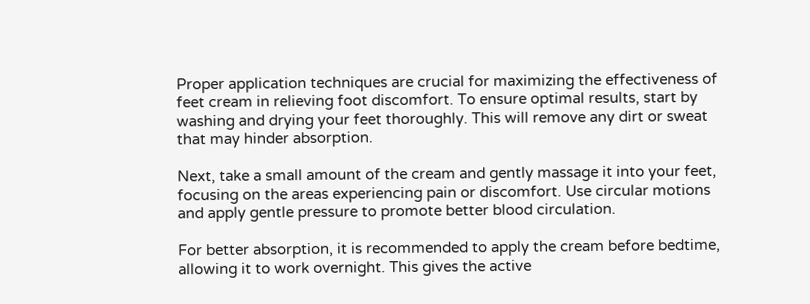Proper application techniques are crucial for maximizing the effectiveness of feet cream in relieving foot discomfort. To ensure optimal results, start by washing and drying your feet thoroughly. This will remove any dirt or sweat that may hinder absorption.

Next, take a small amount of the cream and gently massage it into your feet, focusing on the areas experiencing pain or discomfort. Use circular motions and apply gentle pressure to promote better blood circulation.

For better absorption, it is recommended to apply the cream before bedtime, allowing it to work overnight. This gives the active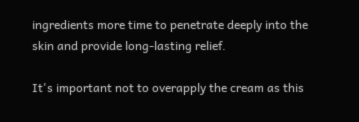ingredients more time to penetrate deeply into the skin and provide long-lasting relief.

It's important not to overapply the cream as this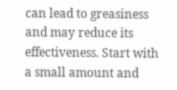can lead to greasiness and may reduce its effectiveness. Start with a small amount and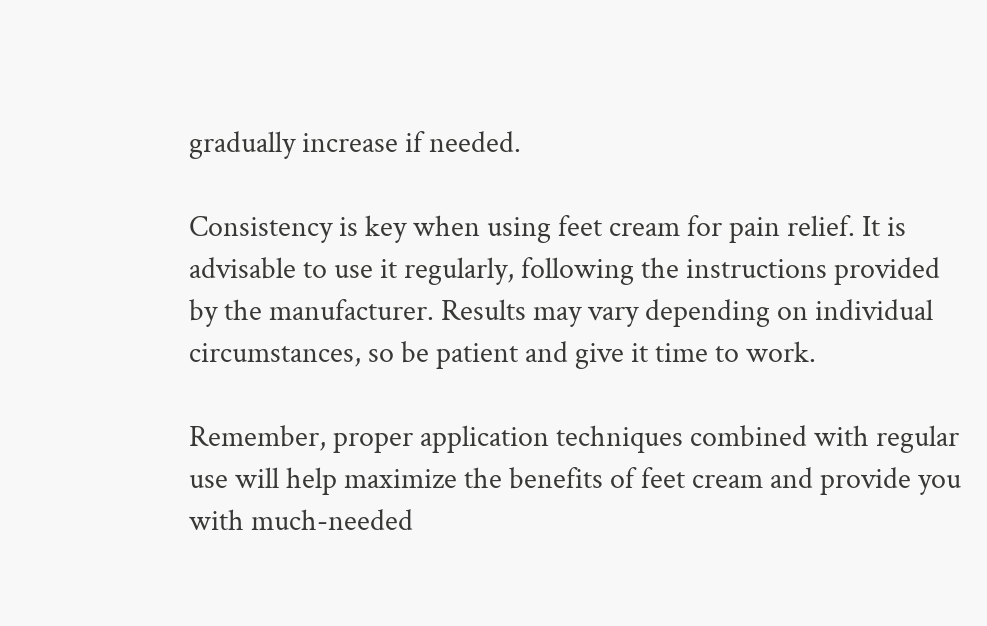gradually increase if needed.

Consistency is key when using feet cream for pain relief. It is advisable to use it regularly, following the instructions provided by the manufacturer. Results may vary depending on individual circumstances, so be patient and give it time to work.

Remember, proper application techniques combined with regular use will help maximize the benefits of feet cream and provide you with much-needed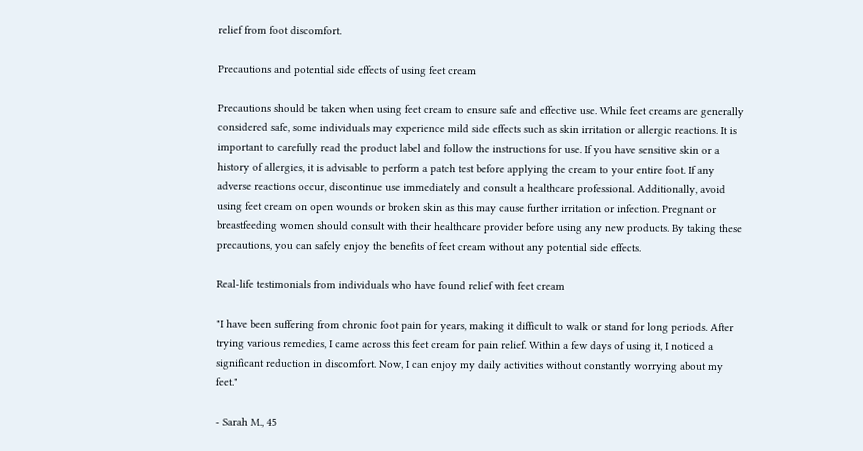relief from foot discomfort.

Precautions and potential side effects of using feet cream

Precautions should be taken when using feet cream to ensure safe and effective use. While feet creams are generally considered safe, some individuals may experience mild side effects such as skin irritation or allergic reactions. It is important to carefully read the product label and follow the instructions for use. If you have sensitive skin or a history of allergies, it is advisable to perform a patch test before applying the cream to your entire foot. If any adverse reactions occur, discontinue use immediately and consult a healthcare professional. Additionally, avoid using feet cream on open wounds or broken skin as this may cause further irritation or infection. Pregnant or breastfeeding women should consult with their healthcare provider before using any new products. By taking these precautions, you can safely enjoy the benefits of feet cream without any potential side effects.

Real-life testimonials from individuals who have found relief with feet cream

"I have been suffering from chronic foot pain for years, making it difficult to walk or stand for long periods. After trying various remedies, I came across this feet cream for pain relief. Within a few days of using it, I noticed a significant reduction in discomfort. Now, I can enjoy my daily activities without constantly worrying about my feet."

- Sarah M., 45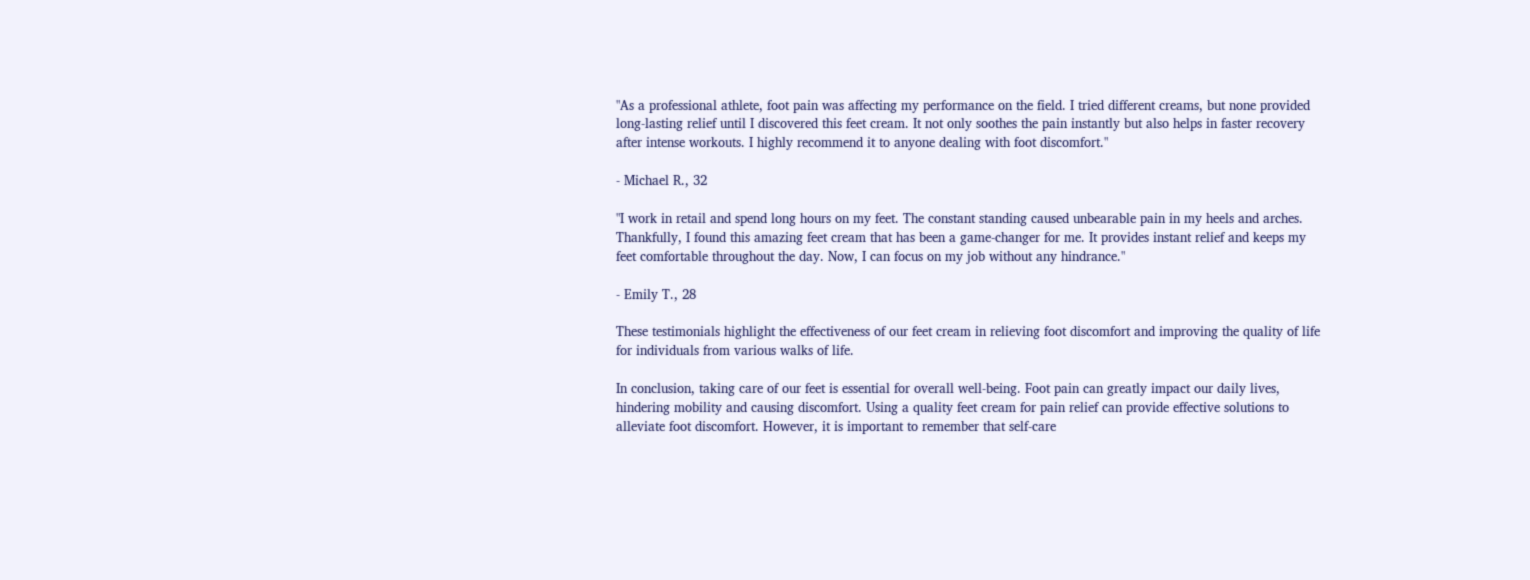"As a professional athlete, foot pain was affecting my performance on the field. I tried different creams, but none provided long-lasting relief until I discovered this feet cream. It not only soothes the pain instantly but also helps in faster recovery after intense workouts. I highly recommend it to anyone dealing with foot discomfort."

- Michael R., 32

"I work in retail and spend long hours on my feet. The constant standing caused unbearable pain in my heels and arches. Thankfully, I found this amazing feet cream that has been a game-changer for me. It provides instant relief and keeps my feet comfortable throughout the day. Now, I can focus on my job without any hindrance."

- Emily T., 28

These testimonials highlight the effectiveness of our feet cream in relieving foot discomfort and improving the quality of life for individuals from various walks of life.

In conclusion, taking care of our feet is essential for overall well-being. Foot pain can greatly impact our daily lives, hindering mobility and causing discomfort. Using a quality feet cream for pain relief can provide effective solutions to alleviate foot discomfort. However, it is important to remember that self-care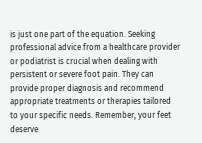is just one part of the equation. Seeking professional advice from a healthcare provider or podiatrist is crucial when dealing with persistent or severe foot pain. They can provide proper diagnosis and recommend appropriate treatments or therapies tailored to your specific needs. Remember, your feet deserve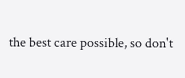the best care possible, so don't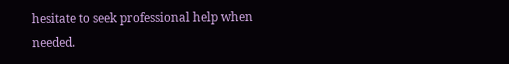hesitate to seek professional help when needed.